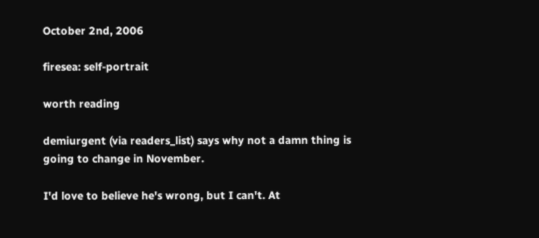October 2nd, 2006

firesea: self-portrait

worth reading

demiurgent (via readers_list) says why not a damn thing is going to change in November.

I'd love to believe he's wrong, but I can't. At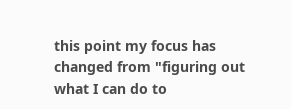this point my focus has changed from "figuring out what I can do to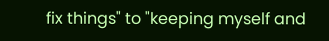fix things" to "keeping myself and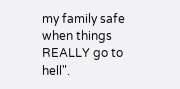my family safe when things REALLY go to hell".